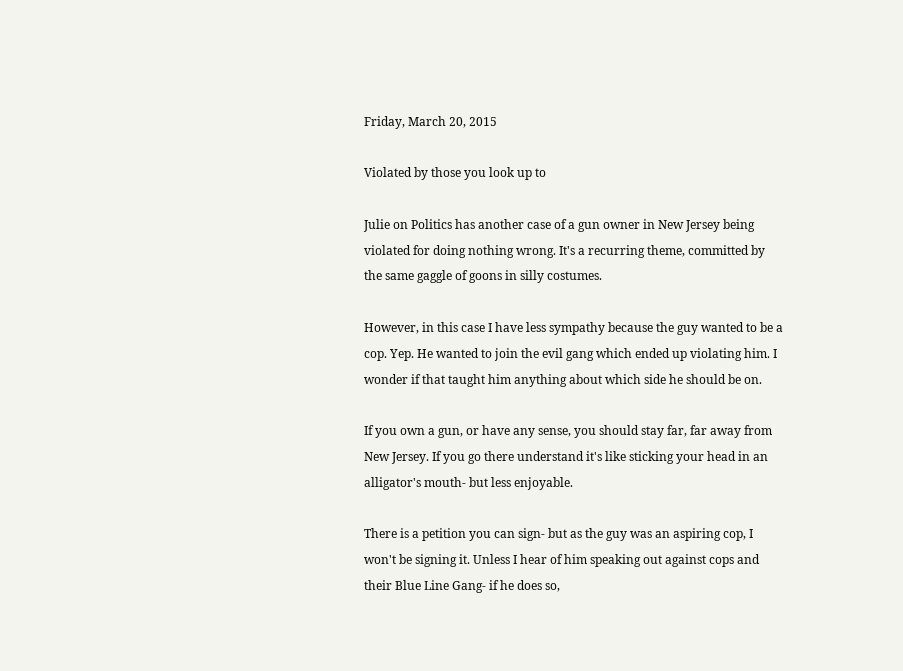Friday, March 20, 2015

Violated by those you look up to

Julie on Politics has another case of a gun owner in New Jersey being violated for doing nothing wrong. It's a recurring theme, committed by the same gaggle of goons in silly costumes.

However, in this case I have less sympathy because the guy wanted to be a cop. Yep. He wanted to join the evil gang which ended up violating him. I wonder if that taught him anything about which side he should be on.

If you own a gun, or have any sense, you should stay far, far away from New Jersey. If you go there understand it's like sticking your head in an alligator's mouth- but less enjoyable.

There is a petition you can sign- but as the guy was an aspiring cop, I won't be signing it. Unless I hear of him speaking out against cops and their Blue Line Gang- if he does so,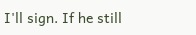I'll sign. If he still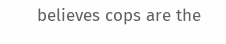believes cops are the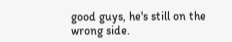good guys, he's still on the wrong side.